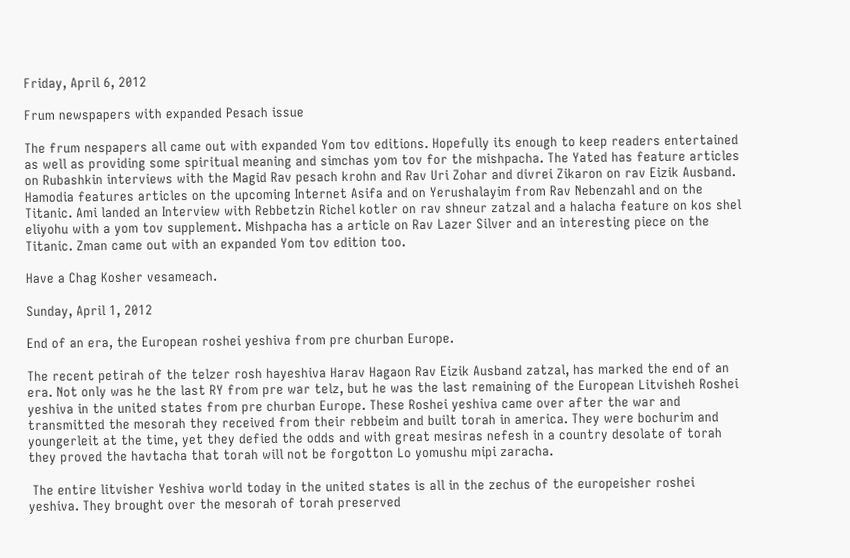Friday, April 6, 2012

Frum newspapers with expanded Pesach issue

The frum nespapers all came out with expanded Yom tov editions. Hopefully its enough to keep readers entertained as well as providing some spiritual meaning and simchas yom tov for the mishpacha. The Yated has feature articles on Rubashkin interviews with the Magid Rav pesach krohn and Rav Uri Zohar and divrei Zikaron on rav Eizik Ausband. Hamodia features articles on the upcoming Internet Asifa and on Yerushalayim from Rav Nebenzahl and on the Titanic. Ami landed an Interview with Rebbetzin Richel kotler on rav shneur zatzal and a halacha feature on kos shel eliyohu with a yom tov supplement. Mishpacha has a article on Rav Lazer Silver and an interesting piece on the Titanic. Zman came out with an expanded Yom tov edition too.

Have a Chag Kosher vesameach.

Sunday, April 1, 2012

End of an era, the European roshei yeshiva from pre churban Europe.

The recent petirah of the telzer rosh hayeshiva Harav Hagaon Rav Eizik Ausband zatzal, has marked the end of an era. Not only was he the last RY from pre war telz, but he was the last remaining of the European Litvisheh Roshei yeshiva in the united states from pre churban Europe. These Roshei yeshiva came over after the war and transmitted the mesorah they received from their rebbeim and built torah in america. They were bochurim and youngerleit at the time, yet they defied the odds and with great mesiras nefesh in a country desolate of torah they proved the havtacha that torah will not be forgotton Lo yomushu mipi zaracha.

 The entire litvisher Yeshiva world today in the united states is all in the zechus of the europeisher roshei yeshiva. They brought over the mesorah of torah preserved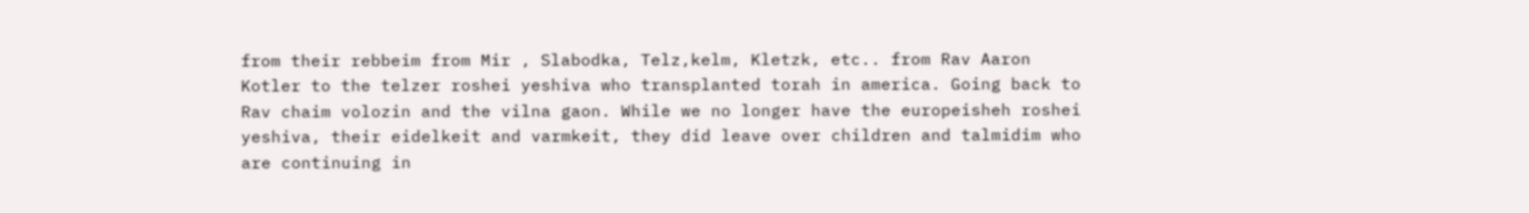from their rebbeim from Mir , Slabodka, Telz,kelm, Kletzk, etc.. from Rav Aaron Kotler to the telzer roshei yeshiva who transplanted torah in america. Going back to Rav chaim volozin and the vilna gaon. While we no longer have the europeisheh roshei yeshiva, their eidelkeit and varmkeit, they did leave over children and talmidim who are continuing in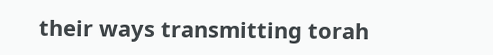their ways transmitting torah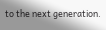to the next generation.